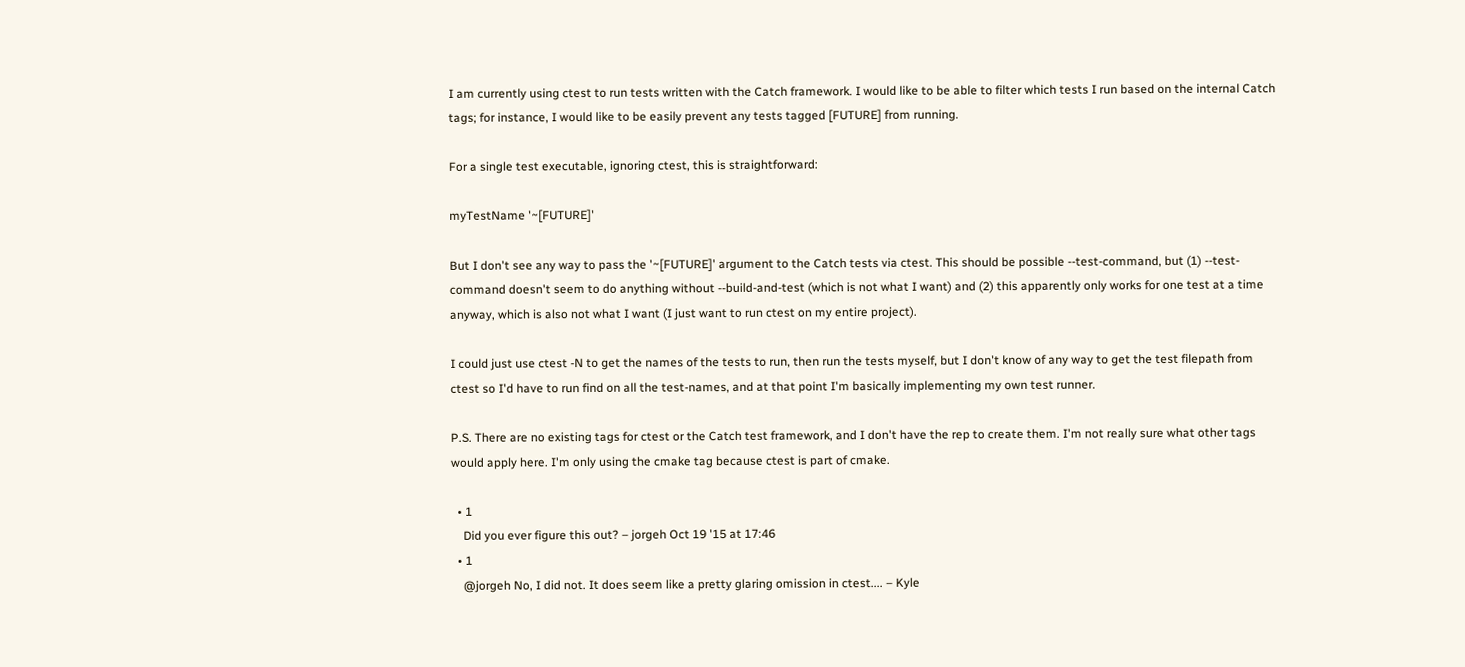I am currently using ctest to run tests written with the Catch framework. I would like to be able to filter which tests I run based on the internal Catch tags; for instance, I would like to be easily prevent any tests tagged [FUTURE] from running.

For a single test executable, ignoring ctest, this is straightforward:

myTestName '~[FUTURE]'

But I don't see any way to pass the '~[FUTURE]' argument to the Catch tests via ctest. This should be possible --test-command, but (1) --test-command doesn't seem to do anything without --build-and-test (which is not what I want) and (2) this apparently only works for one test at a time anyway, which is also not what I want (I just want to run ctest on my entire project).

I could just use ctest -N to get the names of the tests to run, then run the tests myself, but I don't know of any way to get the test filepath from ctest so I'd have to run find on all the test-names, and at that point I'm basically implementing my own test runner.

P.S. There are no existing tags for ctest or the Catch test framework, and I don't have the rep to create them. I'm not really sure what other tags would apply here. I'm only using the cmake tag because ctest is part of cmake.

  • 1
    Did you ever figure this out? – jorgeh Oct 19 '15 at 17:46
  • 1
    @jorgeh No, I did not. It does seem like a pretty glaring omission in ctest.... – Kyle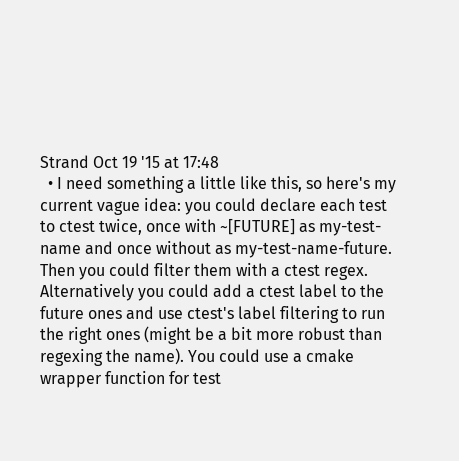Strand Oct 19 '15 at 17:48
  • I need something a little like this, so here's my current vague idea: you could declare each test to ctest twice, once with ~[FUTURE] as my-test-name and once without as my-test-name-future. Then you could filter them with a ctest regex. Alternatively you could add a ctest label to the future ones and use ctest's label filtering to run the right ones (might be a bit more robust than regexing the name). You could use a cmake wrapper function for test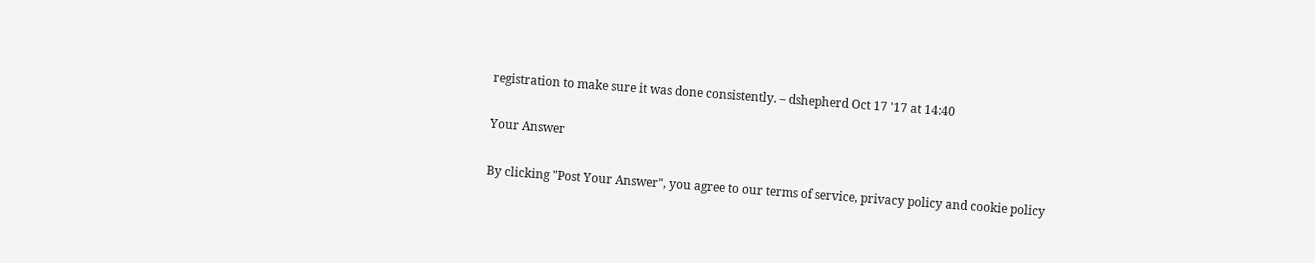registration to make sure it was done consistently. – dshepherd Oct 17 '17 at 14:40

Your Answer

By clicking "Post Your Answer", you agree to our terms of service, privacy policy and cookie policy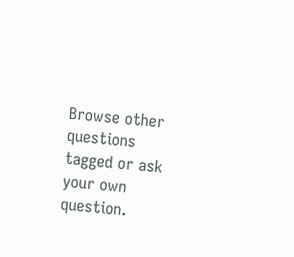Browse other questions tagged or ask your own question.